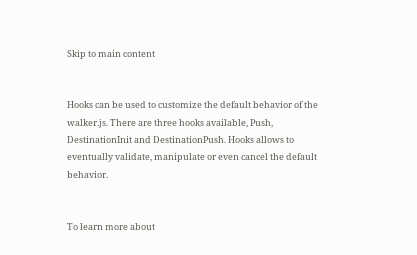Skip to main content


Hooks can be used to customize the default behavior of the walker.js. There are three hooks available, Push, DestinationInit and DestinationPush. Hooks allows to eventually validate, manipulate or even cancel the default behavior.


To learn more about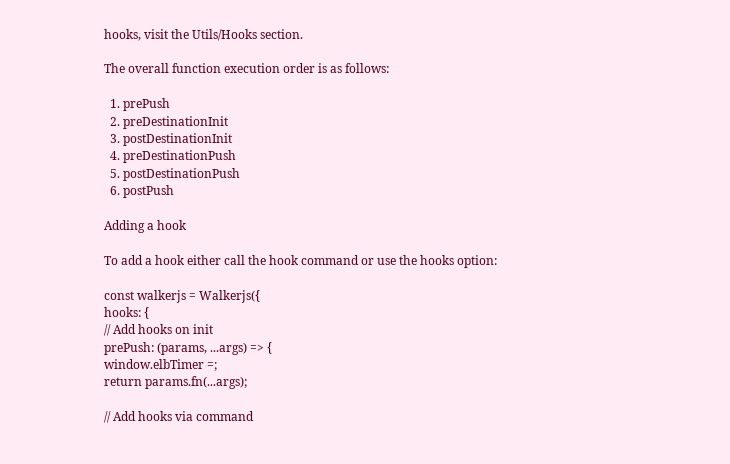hooks, visit the Utils/Hooks section.

The overall function execution order is as follows:

  1. prePush
  2. preDestinationInit
  3. postDestinationInit
  4. preDestinationPush
  5. postDestinationPush
  6. postPush

Adding a hook

To add a hook either call the hook command or use the hooks option:

const walkerjs = Walkerjs({
hooks: {
// Add hooks on init
prePush: (params, ...args) => {
window.elbTimer =;
return params.fn(...args);

// Add hooks via command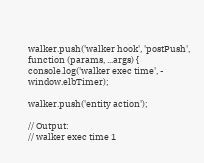walker.push('walker hook', 'postPush', function (params, ...args) {
console.log('walker exec time', - window.elbTimer);

walker.push('entity action');

// Output:
// walker exec time 1